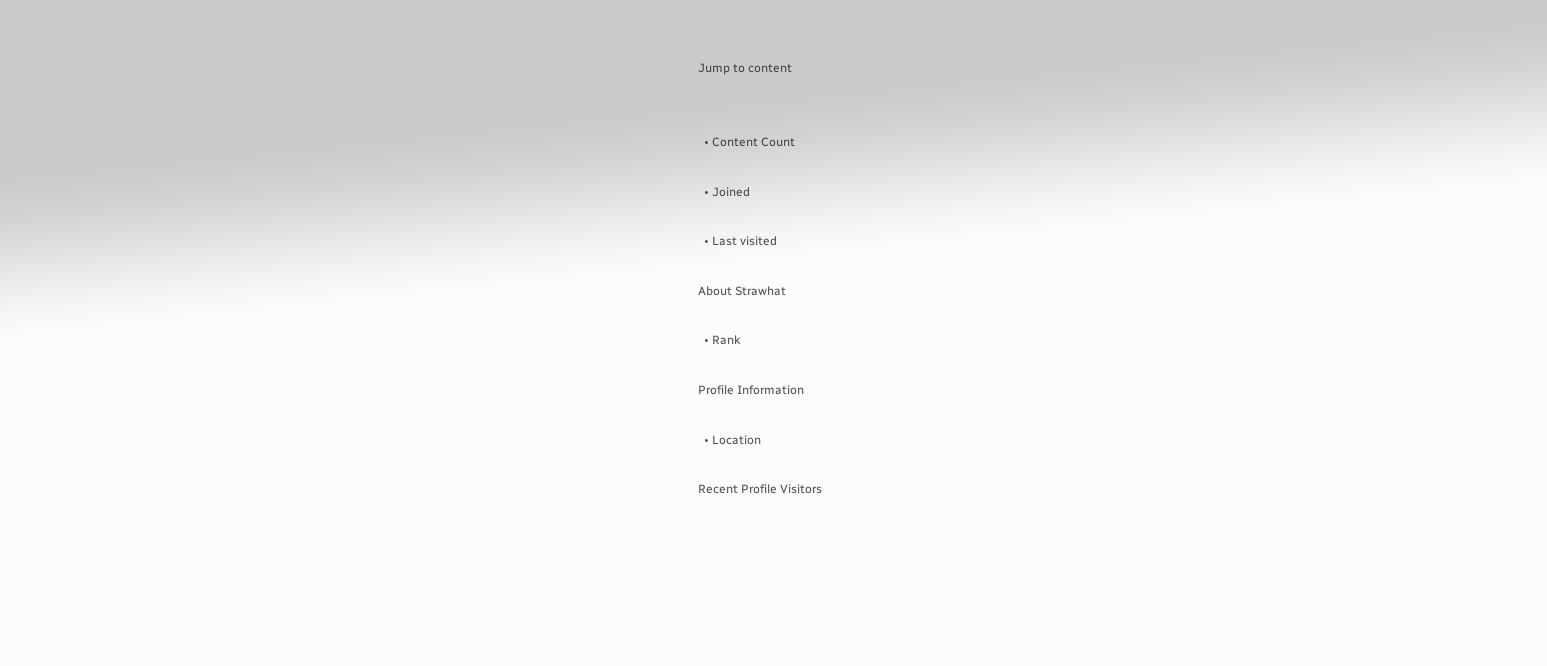Jump to content


  • Content Count

  • Joined

  • Last visited

About Strawhat

  • Rank

Profile Information

  • Location

Recent Profile Visitors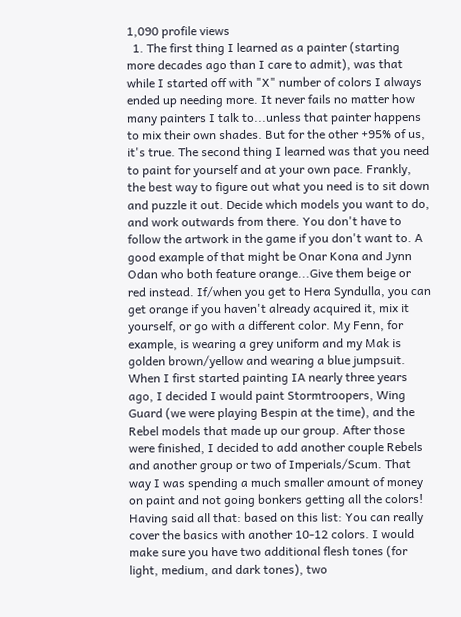1,090 profile views
  1. The first thing I learned as a painter (starting more decades ago than I care to admit), was that while I started off with "X" number of colors I always ended up needing more. It never fails no matter how many painters I talk to...unless that painter happens to mix their own shades. But for the other +95% of us, it's true. The second thing I learned was that you need to paint for yourself and at your own pace. Frankly, the best way to figure out what you need is to sit down and puzzle it out. Decide which models you want to do, and work outwards from there. You don't have to follow the artwork in the game if you don't want to. A good example of that might be Onar Kona and Jynn Odan who both feature orange...Give them beige or red instead. If/when you get to Hera Syndulla, you can get orange if you haven't already acquired it, mix it yourself, or go with a different color. My Fenn, for example, is wearing a grey uniform and my Mak is golden brown/yellow and wearing a blue jumpsuit. When I first started painting IA nearly three years ago, I decided I would paint Stormtroopers, Wing Guard (we were playing Bespin at the time), and the Rebel models that made up our group. After those were finished, I decided to add another couple Rebels and another group or two of Imperials/Scum. That way I was spending a much smaller amount of money on paint and not going bonkers getting all the colors! Having said all that: based on this list: You can really cover the basics with another 10-12 colors. I would make sure you have two additional flesh tones (for light, medium, and dark tones), two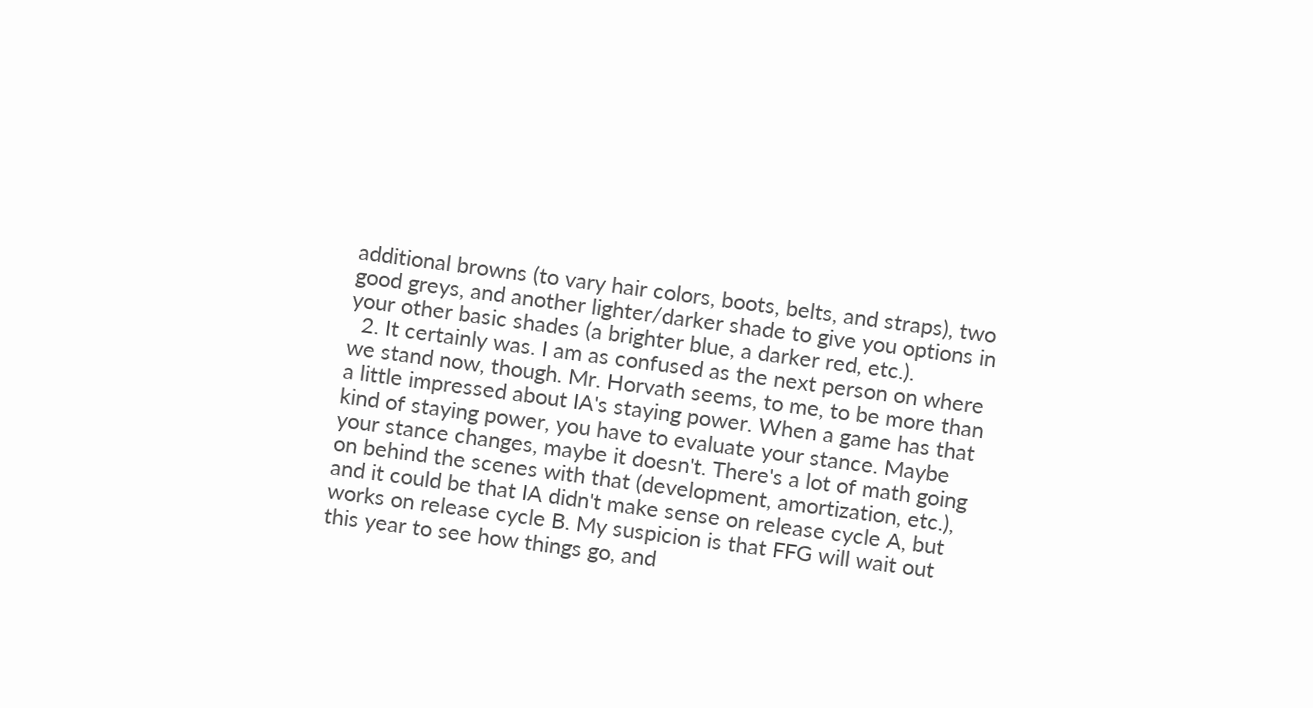additional browns (to vary hair colors, boots, belts, and straps), two good greys, and another lighter/darker shade to give you options in your other basic shades (a brighter blue, a darker red, etc.).
  2. It certainly was. I am as confused as the next person on where we stand now, though. Mr. Horvath seems, to me, to be more than a little impressed about IA's staying power. When a game has that kind of staying power, you have to evaluate your stance. Maybe your stance changes, maybe it doesn't. There's a lot of math going on behind the scenes with that (development, amortization, etc.), and it could be that IA didn't make sense on release cycle A, but works on release cycle B. My suspicion is that FFG will wait out this year to see how things go, and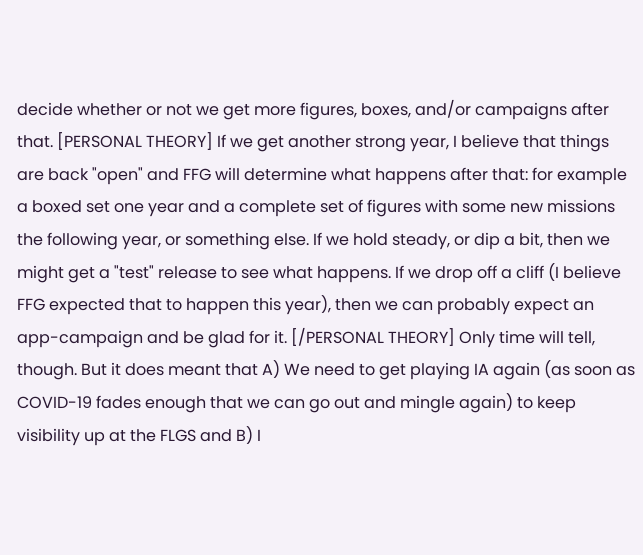decide whether or not we get more figures, boxes, and/or campaigns after that. [PERSONAL THEORY] If we get another strong year, I believe that things are back "open" and FFG will determine what happens after that: for example a boxed set one year and a complete set of figures with some new missions the following year, or something else. If we hold steady, or dip a bit, then we might get a "test" release to see what happens. If we drop off a cliff (I believe FFG expected that to happen this year), then we can probably expect an app-campaign and be glad for it. [/PERSONAL THEORY] Only time will tell, though. But it does meant that A) We need to get playing IA again (as soon as COVID-19 fades enough that we can go out and mingle again) to keep visibility up at the FLGS and B) I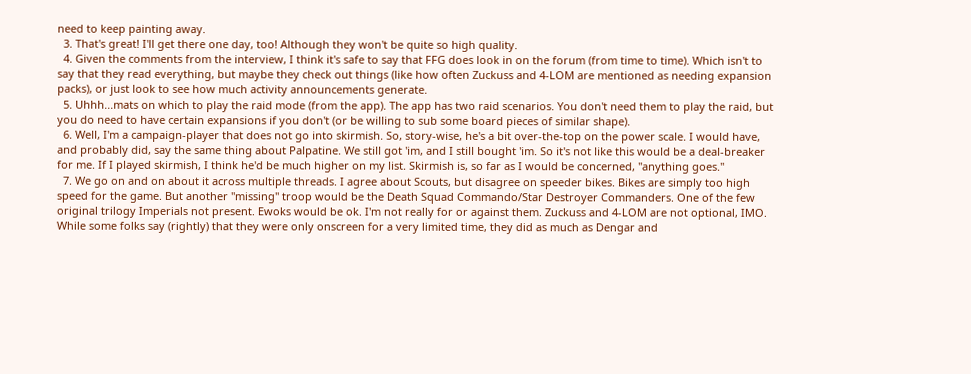need to keep painting away.
  3. That's great! I'll get there one day, too! Although they won't be quite so high quality.
  4. Given the comments from the interview, I think it's safe to say that FFG does look in on the forum (from time to time). Which isn't to say that they read everything, but maybe they check out things (like how often Zuckuss and 4-LOM are mentioned as needing expansion packs), or just look to see how much activity announcements generate.
  5. Uhhh...mats on which to play the raid mode (from the app). The app has two raid scenarios. You don't need them to play the raid, but you do need to have certain expansions if you don't (or be willing to sub some board pieces of similar shape).
  6. Well, I'm a campaign-player that does not go into skirmish. So, story-wise, he's a bit over-the-top on the power scale. I would have, and probably did, say the same thing about Palpatine. We still got 'im, and I still bought 'im. So it's not like this would be a deal-breaker for me. If I played skirmish, I think he'd be much higher on my list. Skirmish is, so far as I would be concerned, "anything goes."
  7. We go on and on about it across multiple threads. I agree about Scouts, but disagree on speeder bikes. Bikes are simply too high speed for the game. But another "missing" troop would be the Death Squad Commando/Star Destroyer Commanders. One of the few original trilogy Imperials not present. Ewoks would be ok. I'm not really for or against them. Zuckuss and 4-LOM are not optional, IMO. While some folks say (rightly) that they were only onscreen for a very limited time, they did as much as Dengar and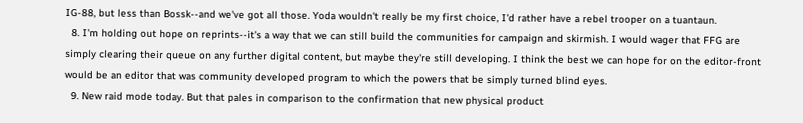IG-88, but less than Bossk--and we've got all those. Yoda wouldn't really be my first choice, I'd rather have a rebel trooper on a tuantaun.
  8. I'm holding out hope on reprints--it's a way that we can still build the communities for campaign and skirmish. I would wager that FFG are simply clearing their queue on any further digital content, but maybe they're still developing. I think the best we can hope for on the editor-front would be an editor that was community developed program to which the powers that be simply turned blind eyes.
  9. New raid mode today. But that pales in comparison to the confirmation that new physical product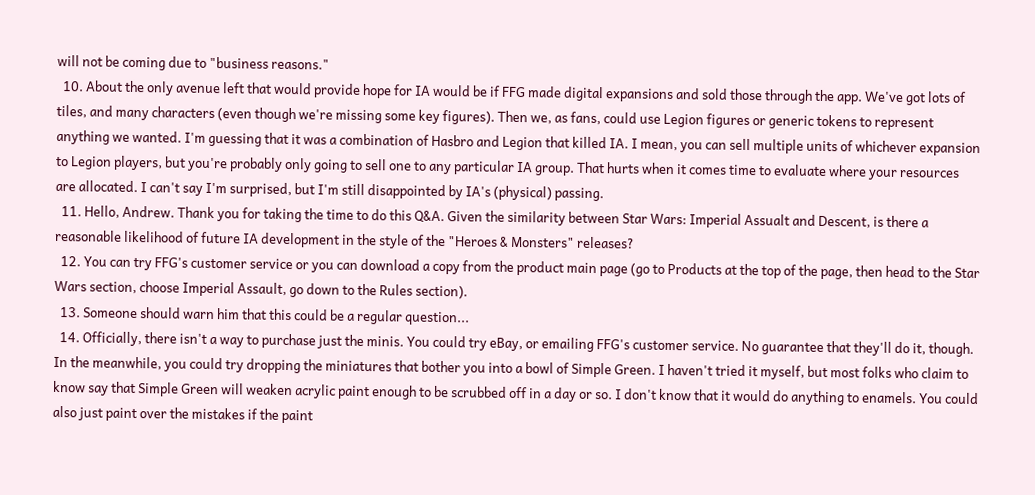will not be coming due to "business reasons."
  10. About the only avenue left that would provide hope for IA would be if FFG made digital expansions and sold those through the app. We've got lots of tiles, and many characters (even though we're missing some key figures). Then we, as fans, could use Legion figures or generic tokens to represent anything we wanted. I'm guessing that it was a combination of Hasbro and Legion that killed IA. I mean, you can sell multiple units of whichever expansion to Legion players, but you're probably only going to sell one to any particular IA group. That hurts when it comes time to evaluate where your resources are allocated. I can't say I'm surprised, but I'm still disappointed by IA's (physical) passing.
  11. Hello, Andrew. Thank you for taking the time to do this Q&A. Given the similarity between Star Wars: Imperial Assualt and Descent, is there a reasonable likelihood of future IA development in the style of the "Heroes & Monsters" releases?
  12. You can try FFG's customer service or you can download a copy from the product main page (go to Products at the top of the page, then head to the Star Wars section, choose Imperial Assault, go down to the Rules section).
  13. Someone should warn him that this could be a regular question...
  14. Officially, there isn't a way to purchase just the minis. You could try eBay, or emailing FFG's customer service. No guarantee that they'll do it, though. In the meanwhile, you could try dropping the miniatures that bother you into a bowl of Simple Green. I haven't tried it myself, but most folks who claim to know say that Simple Green will weaken acrylic paint enough to be scrubbed off in a day or so. I don't know that it would do anything to enamels. You could also just paint over the mistakes if the paint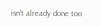isn't already done too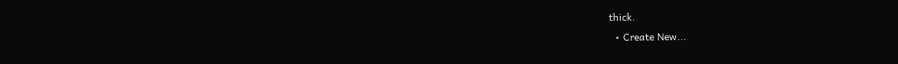thick.
  • Create New...